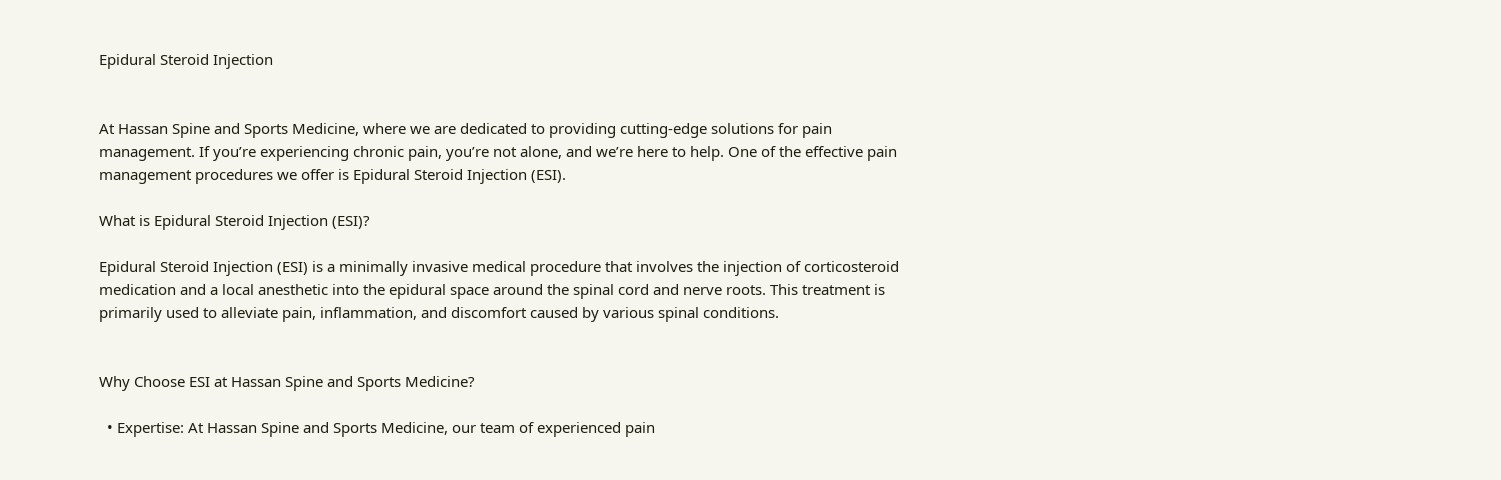Epidural Steroid Injection


At Hassan Spine and Sports Medicine, where we are dedicated to providing cutting-edge solutions for pain management. If you’re experiencing chronic pain, you’re not alone, and we’re here to help. One of the effective pain management procedures we offer is Epidural Steroid Injection (ESI).

What is Epidural Steroid Injection (ESI)?

Epidural Steroid Injection (ESI) is a minimally invasive medical procedure that involves the injection of corticosteroid medication and a local anesthetic into the epidural space around the spinal cord and nerve roots. This treatment is primarily used to alleviate pain, inflammation, and discomfort caused by various spinal conditions.


Why Choose ESI at Hassan Spine and Sports Medicine?

  • Expertise: At Hassan Spine and Sports Medicine, our team of experienced pain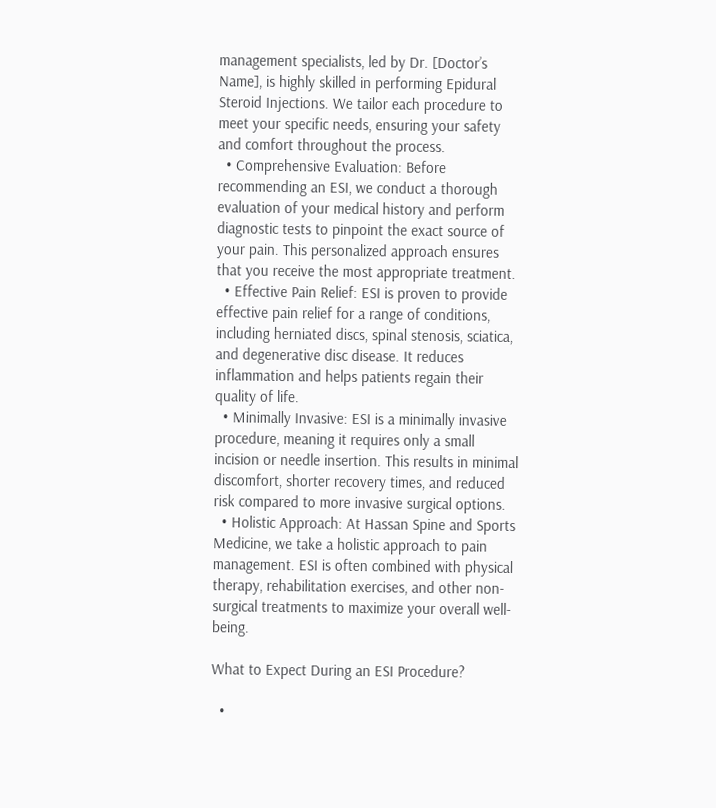management specialists, led by Dr. [Doctor’s Name], is highly skilled in performing Epidural Steroid Injections. We tailor each procedure to meet your specific needs, ensuring your safety and comfort throughout the process.
  • Comprehensive Evaluation: Before recommending an ESI, we conduct a thorough evaluation of your medical history and perform diagnostic tests to pinpoint the exact source of your pain. This personalized approach ensures that you receive the most appropriate treatment.
  • Effective Pain Relief: ESI is proven to provide effective pain relief for a range of conditions, including herniated discs, spinal stenosis, sciatica, and degenerative disc disease. It reduces inflammation and helps patients regain their quality of life.
  • Minimally Invasive: ESI is a minimally invasive procedure, meaning it requires only a small incision or needle insertion. This results in minimal discomfort, shorter recovery times, and reduced risk compared to more invasive surgical options.
  • Holistic Approach: At Hassan Spine and Sports Medicine, we take a holistic approach to pain management. ESI is often combined with physical therapy, rehabilitation exercises, and other non-surgical treatments to maximize your overall well-being.

What to Expect During an ESI Procedure?

  •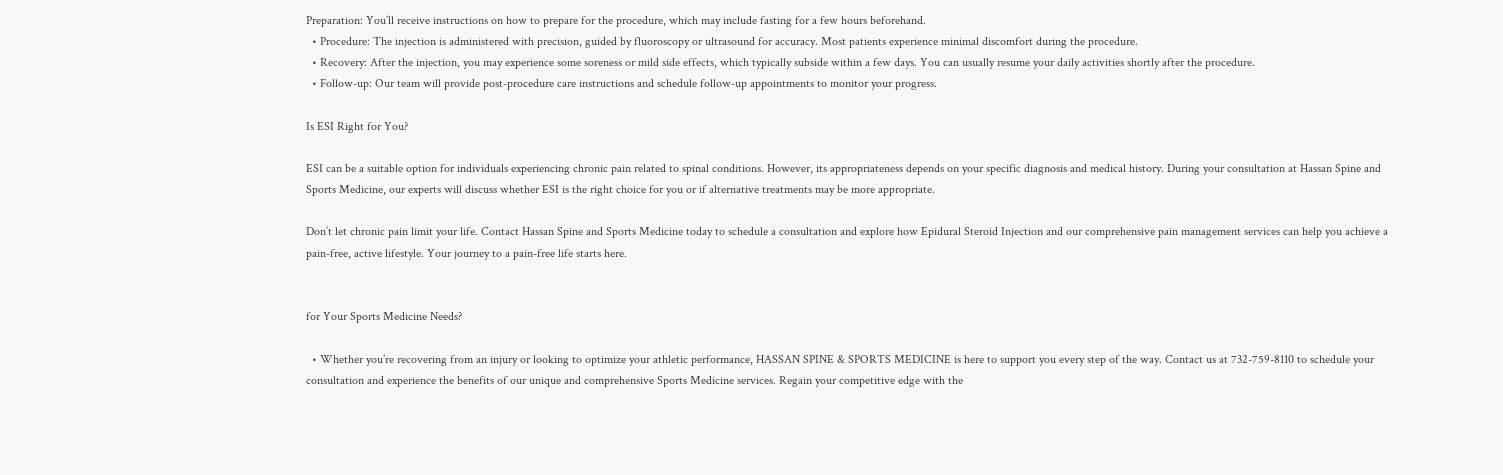Preparation: You’ll receive instructions on how to prepare for the procedure, which may include fasting for a few hours beforehand.
  • Procedure: The injection is administered with precision, guided by fluoroscopy or ultrasound for accuracy. Most patients experience minimal discomfort during the procedure.
  • Recovery: After the injection, you may experience some soreness or mild side effects, which typically subside within a few days. You can usually resume your daily activities shortly after the procedure.
  • Follow-up: Our team will provide post-procedure care instructions and schedule follow-up appointments to monitor your progress.

Is ESI Right for You?

ESI can be a suitable option for individuals experiencing chronic pain related to spinal conditions. However, its appropriateness depends on your specific diagnosis and medical history. During your consultation at Hassan Spine and Sports Medicine, our experts will discuss whether ESI is the right choice for you or if alternative treatments may be more appropriate.

Don’t let chronic pain limit your life. Contact Hassan Spine and Sports Medicine today to schedule a consultation and explore how Epidural Steroid Injection and our comprehensive pain management services can help you achieve a pain-free, active lifestyle. Your journey to a pain-free life starts here.


for Your Sports Medicine Needs?

  • Whether you’re recovering from an injury or looking to optimize your athletic performance, HASSAN SPINE & SPORTS MEDICINE is here to support you every step of the way. Contact us at 732-759-8110 to schedule your consultation and experience the benefits of our unique and comprehensive Sports Medicine services. Regain your competitive edge with the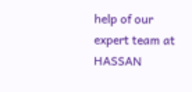help of our expert team at HASSAN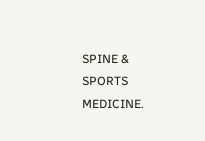SPINE & SPORTS MEDICINE.